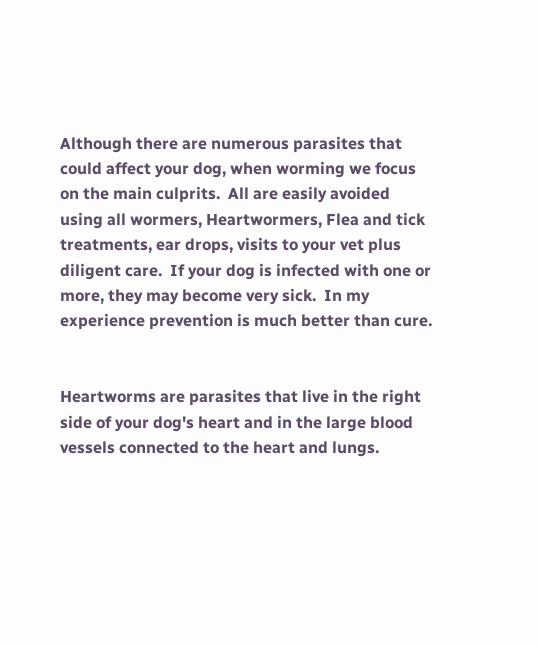Although there are numerous parasites that could affect your dog, when worming we focus on the main culprits.  All are easily avoided using all wormers, Heartwormers, Flea and tick treatments, ear drops, visits to your vet plus diligent care.  If your dog is infected with one or more, they may become very sick.  In my experience prevention is much better than cure.


Heartworms are parasites that live in the right side of your dog's heart and in the large blood vessels connected to the heart and lungs.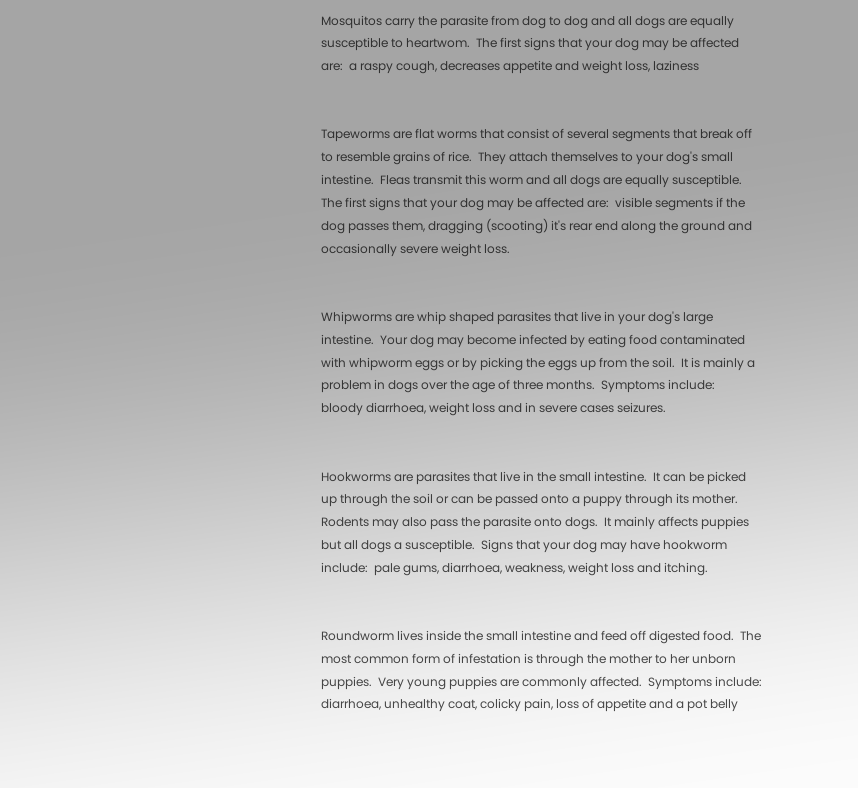Mosquitos carry the parasite from dog to dog and all dogs are equally susceptible to heartwom.  The first signs that your dog may be affected are:  a raspy cough, decreases appetite and weight loss, laziness


Tapeworms are flat worms that consist of several segments that break off to resemble grains of rice.  They attach themselves to your dog's small intestine.  Fleas transmit this worm and all dogs are equally susceptible.  The first signs that your dog may be affected are:  visible segments if the dog passes them, dragging (scooting) it's rear end along the ground and occasionally severe weight loss.


Whipworms are whip shaped parasites that live in your dog's large intestine.  Your dog may become infected by eating food contaminated with whipworm eggs or by picking the eggs up from the soil.  It is mainly a problem in dogs over the age of three months.  Symptoms include:  bloody diarrhoea, weight loss and in severe cases seizures.


Hookworms are parasites that live in the small intestine.  It can be picked up through the soil or can be passed onto a puppy through its mother.  Rodents may also pass the parasite onto dogs.  It mainly affects puppies but all dogs a susceptible.  Signs that your dog may have hookworm include:  pale gums, diarrhoea, weakness, weight loss and itching.


Roundworm lives inside the small intestine and feed off digested food.  The most common form of infestation is through the mother to her unborn puppies.  Very young puppies are commonly affected.  Symptoms include:  diarrhoea, unhealthy coat, colicky pain, loss of appetite and a pot belly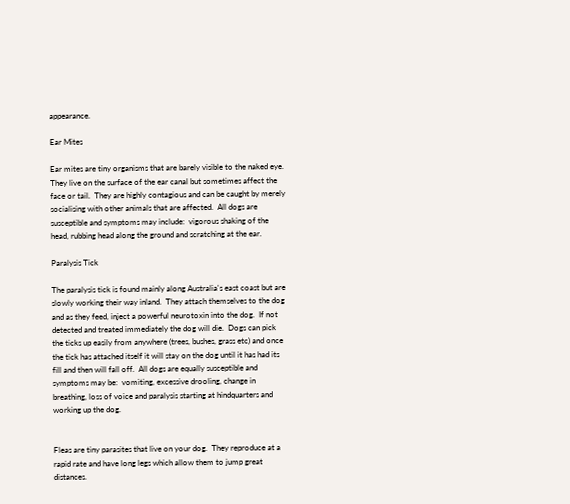appearance.

Ear Mites

Ear mites are tiny organisms that are barely visible to the naked eye.  They live on the surface of the ear canal but sometimes affect the face or tail.  They are highly contagious and can be caught by merely socialising with other animals that are affected.  All dogs are susceptible and symptoms may include:  vigorous shaking of the head, rubbing head along the ground and scratching at the ear.

Paralysis Tick

The paralysis tick is found mainly along Australia's east coast but are slowly working their way inland.  They attach themselves to the dog and as they feed, inject a powerful neurotoxin into the dog.  If not detected and treated immediately the dog will die.  Dogs can pick the ticks up easily from anywhere (trees, bushes, grass etc) and once the tick has attached itself it will stay on the dog until it has had its fill and then will fall off.  All dogs are equally susceptible and symptoms may be:  vomiting, excessive drooling, change in breathing, loss of voice and paralysis starting at hindquarters and working up the dog.


Fleas are tiny parasites that live on your dog.  They reproduce at a rapid rate and have long legs which allow them to jump great distances.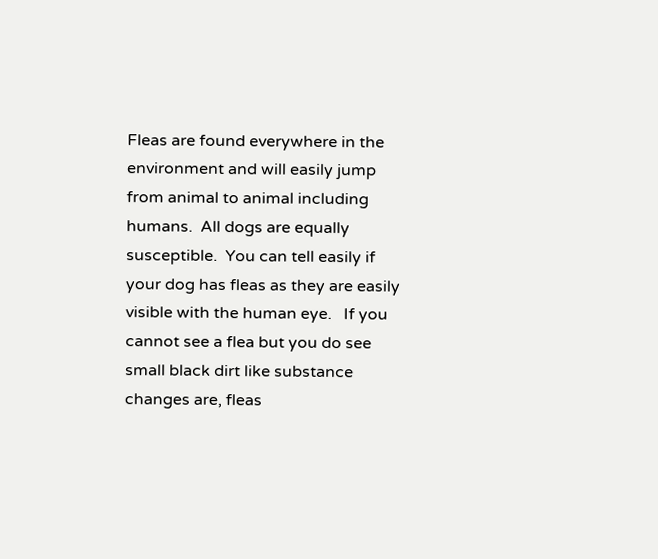Fleas are found everywhere in the environment and will easily jump from animal to animal including humans.  All dogs are equally susceptible.  You can tell easily if your dog has fleas as they are easily visible with the human eye.   If you cannot see a flea but you do see small black dirt like substance changes are, fleas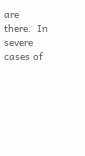are there.  In severe cases of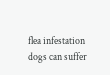flea infestation dogs can suffer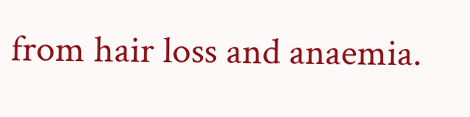from hair loss and anaemia.